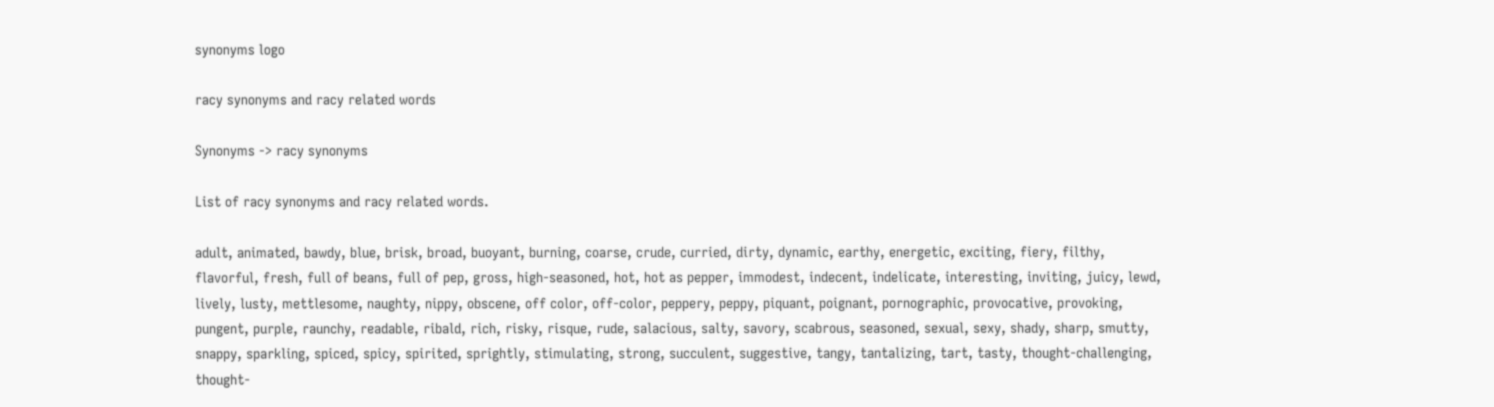synonyms logo

racy synonyms and racy related words

Synonyms -> racy synonyms

List of racy synonyms and racy related words.

adult, animated, bawdy, blue, brisk, broad, buoyant, burning, coarse, crude, curried, dirty, dynamic, earthy, energetic, exciting, fiery, filthy, flavorful, fresh, full of beans, full of pep, gross, high-seasoned, hot, hot as pepper, immodest, indecent, indelicate, interesting, inviting, juicy, lewd, lively, lusty, mettlesome, naughty, nippy, obscene, off color, off-color, peppery, peppy, piquant, poignant, pornographic, provocative, provoking, pungent, purple, raunchy, readable, ribald, rich, risky, risque, rude, salacious, salty, savory, scabrous, seasoned, sexual, sexy, shady, sharp, smutty, snappy, sparkling, spiced, spicy, spirited, sprightly, stimulating, strong, succulent, suggestive, tangy, tantalizing, tart, tasty, thought-challenging, thought-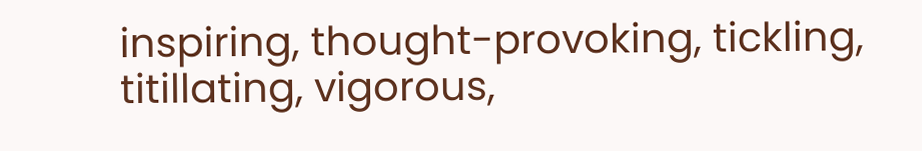inspiring, thought-provoking, tickling, titillating, vigorous,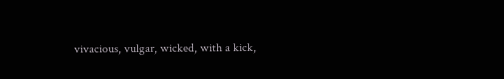vivacious, vulgar, wicked, with a kick,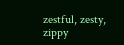zestful, zesty, zippy